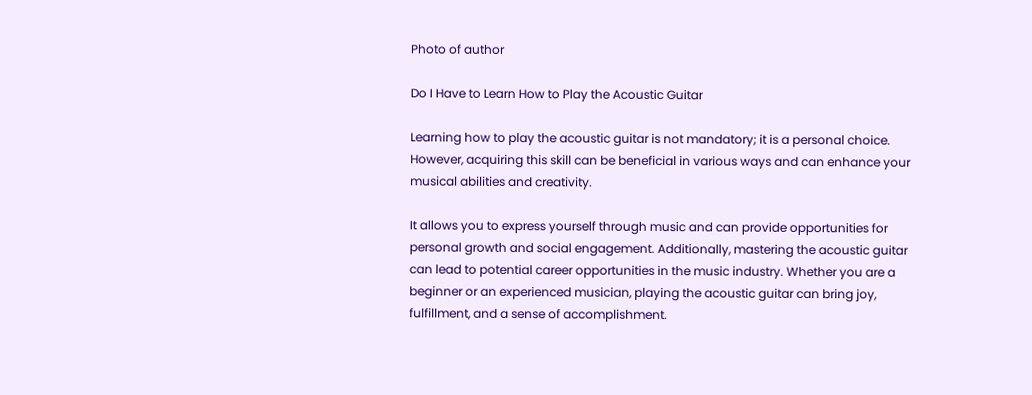Photo of author

Do I Have to Learn How to Play the Acoustic Guitar

Learning how to play the acoustic guitar is not mandatory; it is a personal choice. However, acquiring this skill can be beneficial in various ways and can enhance your musical abilities and creativity.

It allows you to express yourself through music and can provide opportunities for personal growth and social engagement. Additionally, mastering the acoustic guitar can lead to potential career opportunities in the music industry. Whether you are a beginner or an experienced musician, playing the acoustic guitar can bring joy, fulfillment, and a sense of accomplishment.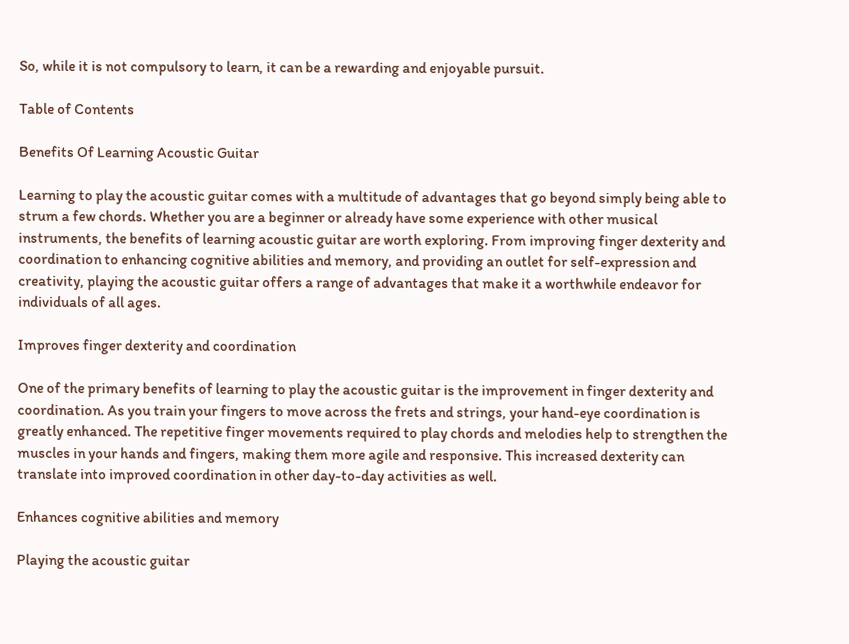So, while it is not compulsory to learn, it can be a rewarding and enjoyable pursuit.

Table of Contents

Benefits Of Learning Acoustic Guitar

Learning to play the acoustic guitar comes with a multitude of advantages that go beyond simply being able to strum a few chords. Whether you are a beginner or already have some experience with other musical instruments, the benefits of learning acoustic guitar are worth exploring. From improving finger dexterity and coordination to enhancing cognitive abilities and memory, and providing an outlet for self-expression and creativity, playing the acoustic guitar offers a range of advantages that make it a worthwhile endeavor for individuals of all ages.

Improves finger dexterity and coordination

One of the primary benefits of learning to play the acoustic guitar is the improvement in finger dexterity and coordination. As you train your fingers to move across the frets and strings, your hand-eye coordination is greatly enhanced. The repetitive finger movements required to play chords and melodies help to strengthen the muscles in your hands and fingers, making them more agile and responsive. This increased dexterity can translate into improved coordination in other day-to-day activities as well.

Enhances cognitive abilities and memory

Playing the acoustic guitar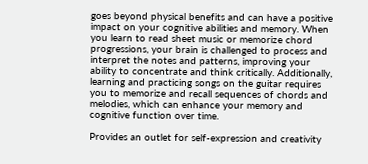goes beyond physical benefits and can have a positive impact on your cognitive abilities and memory. When you learn to read sheet music or memorize chord progressions, your brain is challenged to process and interpret the notes and patterns, improving your ability to concentrate and think critically. Additionally, learning and practicing songs on the guitar requires you to memorize and recall sequences of chords and melodies, which can enhance your memory and cognitive function over time.

Provides an outlet for self-expression and creativity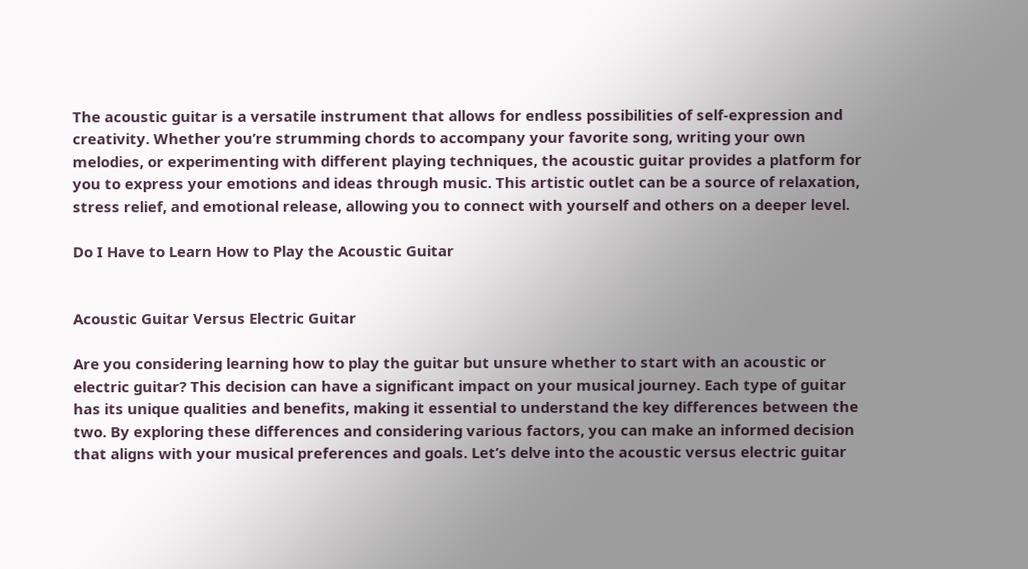The acoustic guitar is a versatile instrument that allows for endless possibilities of self-expression and creativity. Whether you’re strumming chords to accompany your favorite song, writing your own melodies, or experimenting with different playing techniques, the acoustic guitar provides a platform for you to express your emotions and ideas through music. This artistic outlet can be a source of relaxation, stress relief, and emotional release, allowing you to connect with yourself and others on a deeper level.

Do I Have to Learn How to Play the Acoustic Guitar


Acoustic Guitar Versus Electric Guitar

Are you considering learning how to play the guitar but unsure whether to start with an acoustic or electric guitar? This decision can have a significant impact on your musical journey. Each type of guitar has its unique qualities and benefits, making it essential to understand the key differences between the two. By exploring these differences and considering various factors, you can make an informed decision that aligns with your musical preferences and goals. Let’s delve into the acoustic versus electric guitar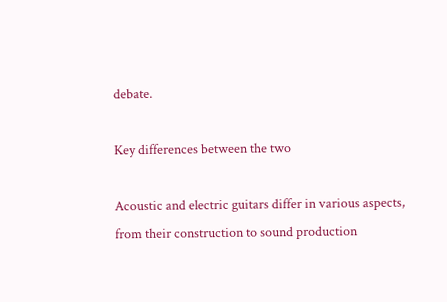debate.

Key differences between the two

Acoustic and electric guitars differ in various aspects, from their construction to sound production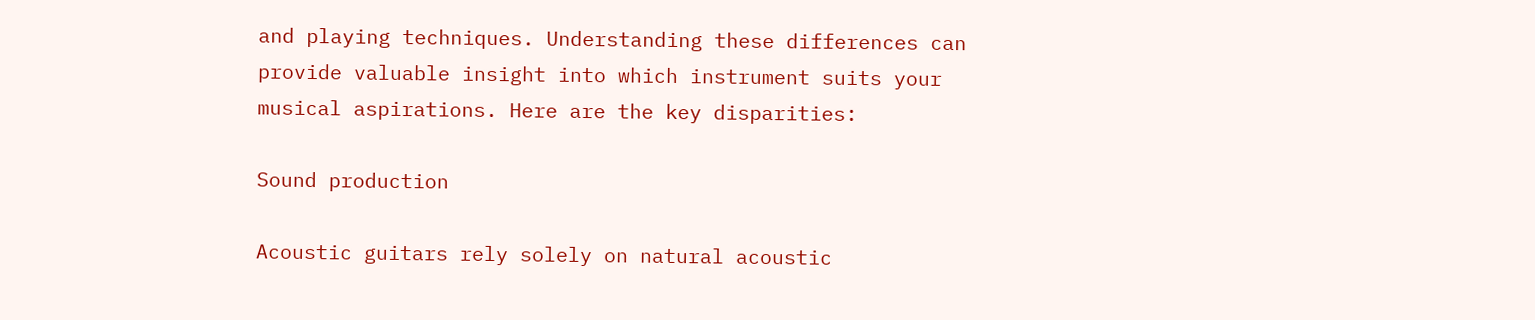and playing techniques. Understanding these differences can provide valuable insight into which instrument suits your musical aspirations. Here are the key disparities:

Sound production

Acoustic guitars rely solely on natural acoustic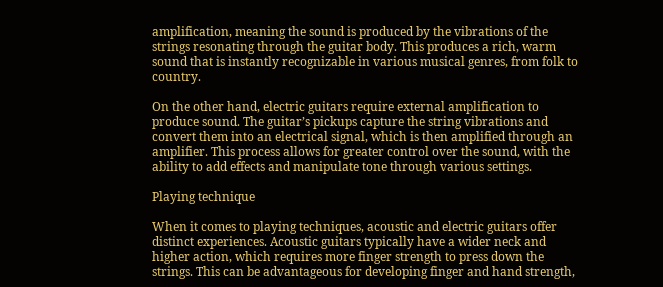amplification, meaning the sound is produced by the vibrations of the strings resonating through the guitar body. This produces a rich, warm sound that is instantly recognizable in various musical genres, from folk to country.

On the other hand, electric guitars require external amplification to produce sound. The guitar’s pickups capture the string vibrations and convert them into an electrical signal, which is then amplified through an amplifier. This process allows for greater control over the sound, with the ability to add effects and manipulate tone through various settings.

Playing technique

When it comes to playing techniques, acoustic and electric guitars offer distinct experiences. Acoustic guitars typically have a wider neck and higher action, which requires more finger strength to press down the strings. This can be advantageous for developing finger and hand strength,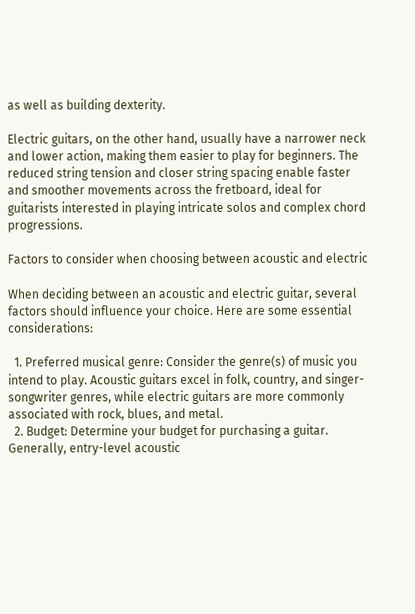as well as building dexterity.

Electric guitars, on the other hand, usually have a narrower neck and lower action, making them easier to play for beginners. The reduced string tension and closer string spacing enable faster and smoother movements across the fretboard, ideal for guitarists interested in playing intricate solos and complex chord progressions.

Factors to consider when choosing between acoustic and electric

When deciding between an acoustic and electric guitar, several factors should influence your choice. Here are some essential considerations:

  1. Preferred musical genre: Consider the genre(s) of music you intend to play. Acoustic guitars excel in folk, country, and singer-songwriter genres, while electric guitars are more commonly associated with rock, blues, and metal.
  2. Budget: Determine your budget for purchasing a guitar. Generally, entry-level acoustic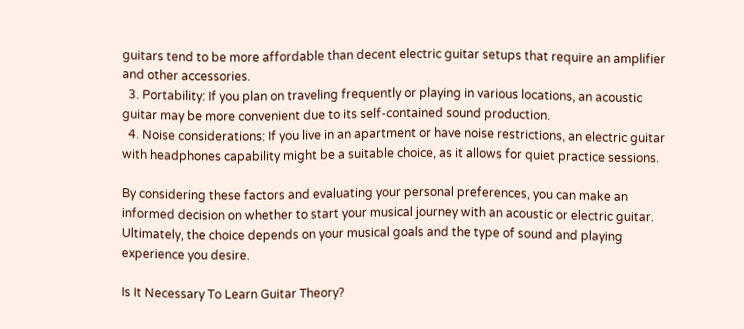guitars tend to be more affordable than decent electric guitar setups that require an amplifier and other accessories.
  3. Portability: If you plan on traveling frequently or playing in various locations, an acoustic guitar may be more convenient due to its self-contained sound production.
  4. Noise considerations: If you live in an apartment or have noise restrictions, an electric guitar with headphones capability might be a suitable choice, as it allows for quiet practice sessions.

By considering these factors and evaluating your personal preferences, you can make an informed decision on whether to start your musical journey with an acoustic or electric guitar. Ultimately, the choice depends on your musical goals and the type of sound and playing experience you desire.

Is It Necessary To Learn Guitar Theory?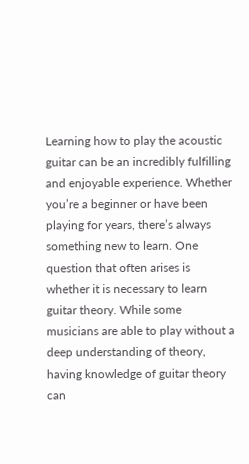Learning how to play the acoustic guitar can be an incredibly fulfilling and enjoyable experience. Whether you’re a beginner or have been playing for years, there’s always something new to learn. One question that often arises is whether it is necessary to learn guitar theory. While some musicians are able to play without a deep understanding of theory, having knowledge of guitar theory can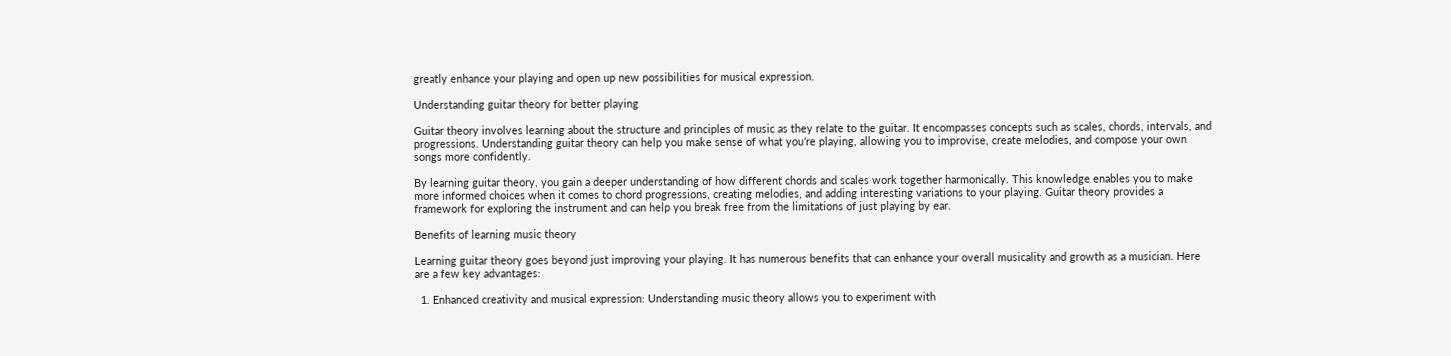greatly enhance your playing and open up new possibilities for musical expression.

Understanding guitar theory for better playing

Guitar theory involves learning about the structure and principles of music as they relate to the guitar. It encompasses concepts such as scales, chords, intervals, and progressions. Understanding guitar theory can help you make sense of what you’re playing, allowing you to improvise, create melodies, and compose your own songs more confidently.

By learning guitar theory, you gain a deeper understanding of how different chords and scales work together harmonically. This knowledge enables you to make more informed choices when it comes to chord progressions, creating melodies, and adding interesting variations to your playing. Guitar theory provides a framework for exploring the instrument and can help you break free from the limitations of just playing by ear.

Benefits of learning music theory

Learning guitar theory goes beyond just improving your playing. It has numerous benefits that can enhance your overall musicality and growth as a musician. Here are a few key advantages:

  1. Enhanced creativity and musical expression: Understanding music theory allows you to experiment with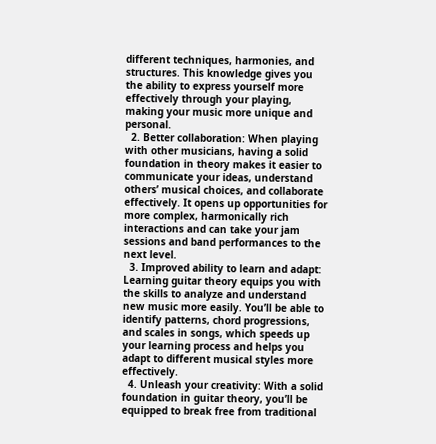different techniques, harmonies, and structures. This knowledge gives you the ability to express yourself more effectively through your playing, making your music more unique and personal.
  2. Better collaboration: When playing with other musicians, having a solid foundation in theory makes it easier to communicate your ideas, understand others’ musical choices, and collaborate effectively. It opens up opportunities for more complex, harmonically rich interactions and can take your jam sessions and band performances to the next level.
  3. Improved ability to learn and adapt: Learning guitar theory equips you with the skills to analyze and understand new music more easily. You’ll be able to identify patterns, chord progressions, and scales in songs, which speeds up your learning process and helps you adapt to different musical styles more effectively.
  4. Unleash your creativity: With a solid foundation in guitar theory, you’ll be equipped to break free from traditional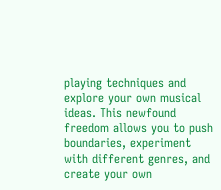playing techniques and explore your own musical ideas. This newfound freedom allows you to push boundaries, experiment with different genres, and create your own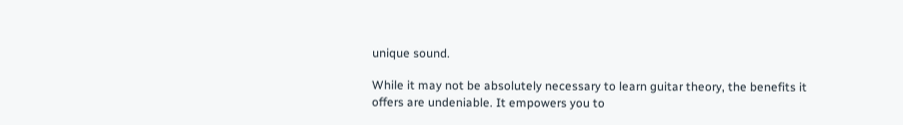unique sound.

While it may not be absolutely necessary to learn guitar theory, the benefits it offers are undeniable. It empowers you to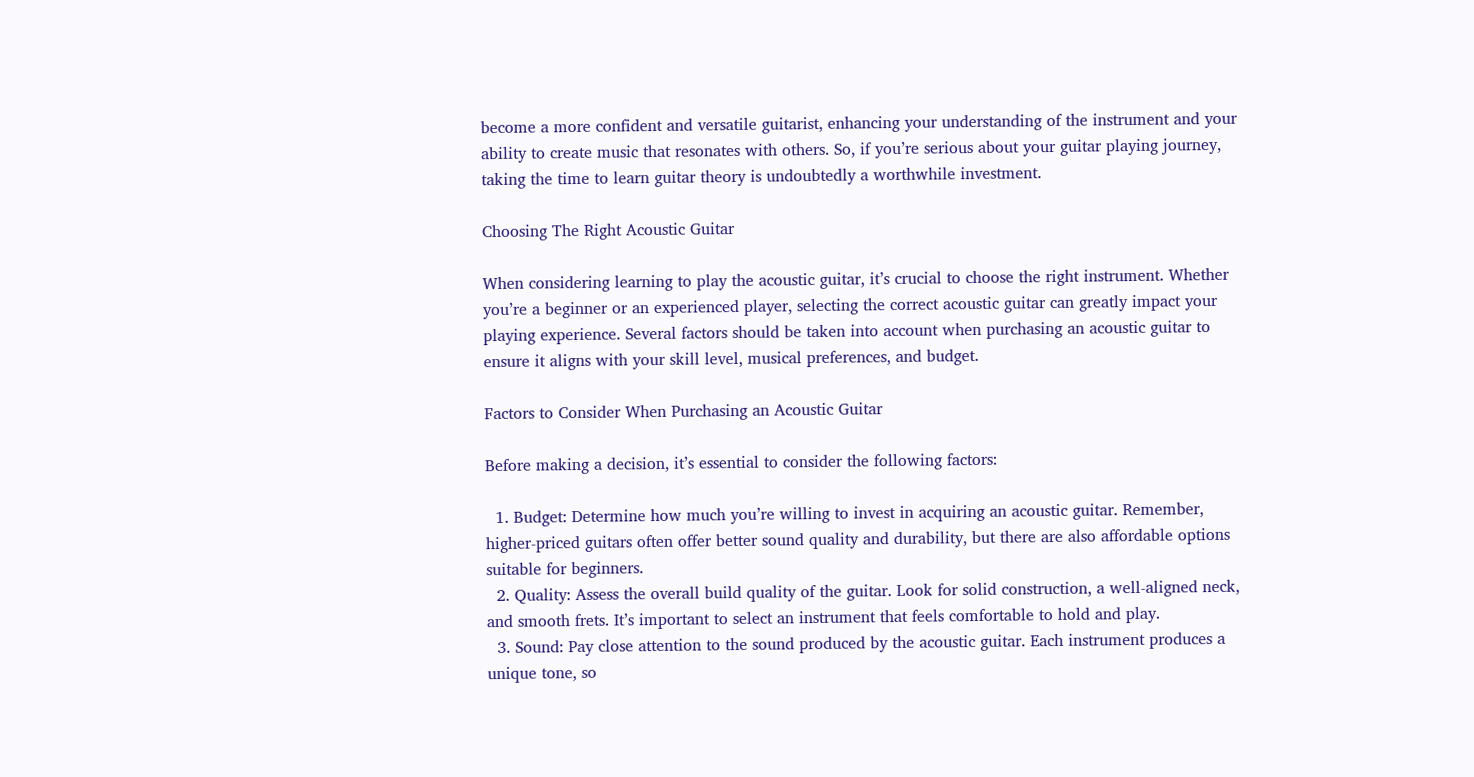become a more confident and versatile guitarist, enhancing your understanding of the instrument and your ability to create music that resonates with others. So, if you’re serious about your guitar playing journey, taking the time to learn guitar theory is undoubtedly a worthwhile investment.

Choosing The Right Acoustic Guitar

When considering learning to play the acoustic guitar, it’s crucial to choose the right instrument. Whether you’re a beginner or an experienced player, selecting the correct acoustic guitar can greatly impact your playing experience. Several factors should be taken into account when purchasing an acoustic guitar to ensure it aligns with your skill level, musical preferences, and budget.

Factors to Consider When Purchasing an Acoustic Guitar

Before making a decision, it’s essential to consider the following factors:

  1. Budget: Determine how much you’re willing to invest in acquiring an acoustic guitar. Remember, higher-priced guitars often offer better sound quality and durability, but there are also affordable options suitable for beginners.
  2. Quality: Assess the overall build quality of the guitar. Look for solid construction, a well-aligned neck, and smooth frets. It’s important to select an instrument that feels comfortable to hold and play.
  3. Sound: Pay close attention to the sound produced by the acoustic guitar. Each instrument produces a unique tone, so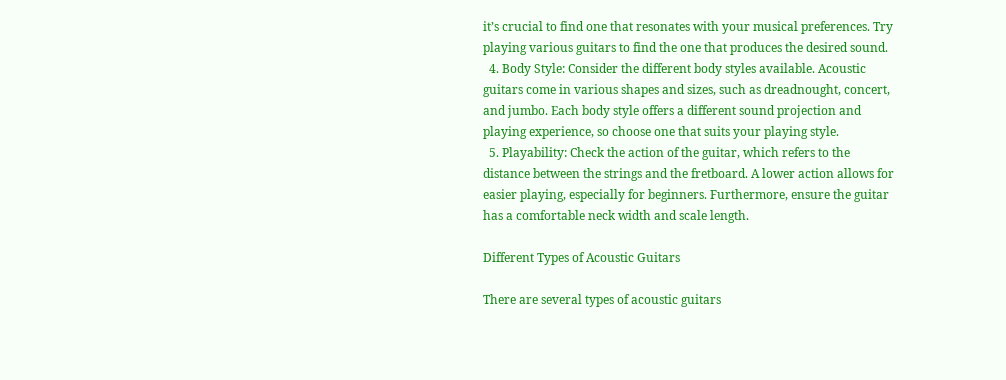it’s crucial to find one that resonates with your musical preferences. Try playing various guitars to find the one that produces the desired sound.
  4. Body Style: Consider the different body styles available. Acoustic guitars come in various shapes and sizes, such as dreadnought, concert, and jumbo. Each body style offers a different sound projection and playing experience, so choose one that suits your playing style.
  5. Playability: Check the action of the guitar, which refers to the distance between the strings and the fretboard. A lower action allows for easier playing, especially for beginners. Furthermore, ensure the guitar has a comfortable neck width and scale length.

Different Types of Acoustic Guitars

There are several types of acoustic guitars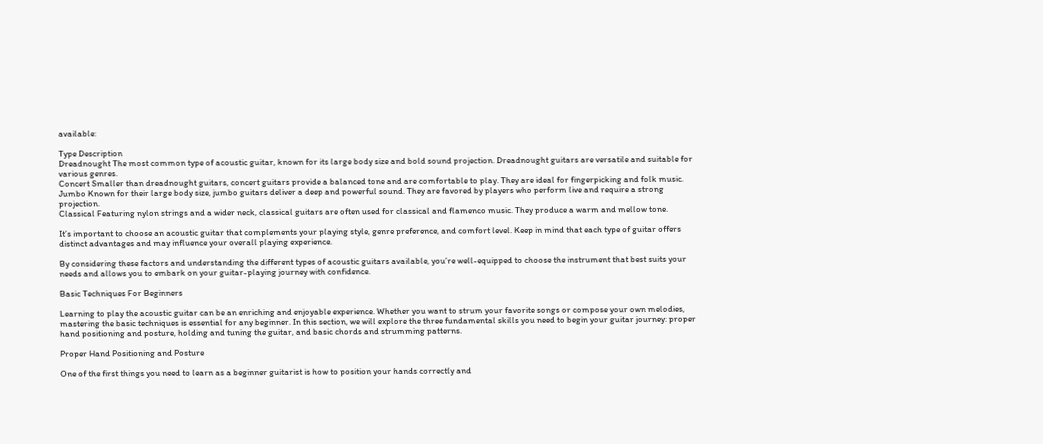available:

Type Description
Dreadnought The most common type of acoustic guitar, known for its large body size and bold sound projection. Dreadnought guitars are versatile and suitable for various genres.
Concert Smaller than dreadnought guitars, concert guitars provide a balanced tone and are comfortable to play. They are ideal for fingerpicking and folk music.
Jumbo Known for their large body size, jumbo guitars deliver a deep and powerful sound. They are favored by players who perform live and require a strong projection.
Classical Featuring nylon strings and a wider neck, classical guitars are often used for classical and flamenco music. They produce a warm and mellow tone.

It’s important to choose an acoustic guitar that complements your playing style, genre preference, and comfort level. Keep in mind that each type of guitar offers distinct advantages and may influence your overall playing experience.

By considering these factors and understanding the different types of acoustic guitars available, you’re well-equipped to choose the instrument that best suits your needs and allows you to embark on your guitar-playing journey with confidence.

Basic Techniques For Beginners

Learning to play the acoustic guitar can be an enriching and enjoyable experience. Whether you want to strum your favorite songs or compose your own melodies, mastering the basic techniques is essential for any beginner. In this section, we will explore the three fundamental skills you need to begin your guitar journey: proper hand positioning and posture, holding and tuning the guitar, and basic chords and strumming patterns.

Proper Hand Positioning and Posture

One of the first things you need to learn as a beginner guitarist is how to position your hands correctly and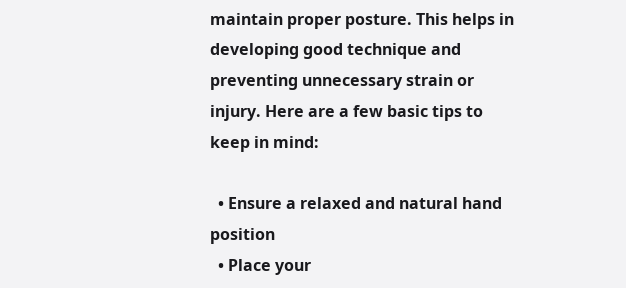maintain proper posture. This helps in developing good technique and preventing unnecessary strain or injury. Here are a few basic tips to keep in mind:

  • Ensure a relaxed and natural hand position
  • Place your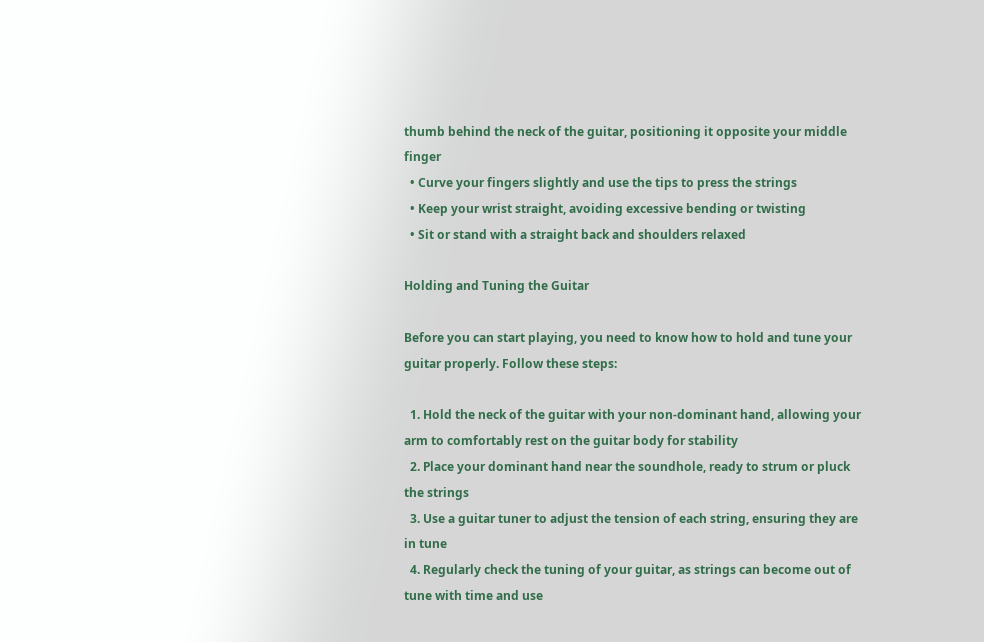thumb behind the neck of the guitar, positioning it opposite your middle finger
  • Curve your fingers slightly and use the tips to press the strings
  • Keep your wrist straight, avoiding excessive bending or twisting
  • Sit or stand with a straight back and shoulders relaxed

Holding and Tuning the Guitar

Before you can start playing, you need to know how to hold and tune your guitar properly. Follow these steps:

  1. Hold the neck of the guitar with your non-dominant hand, allowing your arm to comfortably rest on the guitar body for stability
  2. Place your dominant hand near the soundhole, ready to strum or pluck the strings
  3. Use a guitar tuner to adjust the tension of each string, ensuring they are in tune
  4. Regularly check the tuning of your guitar, as strings can become out of tune with time and use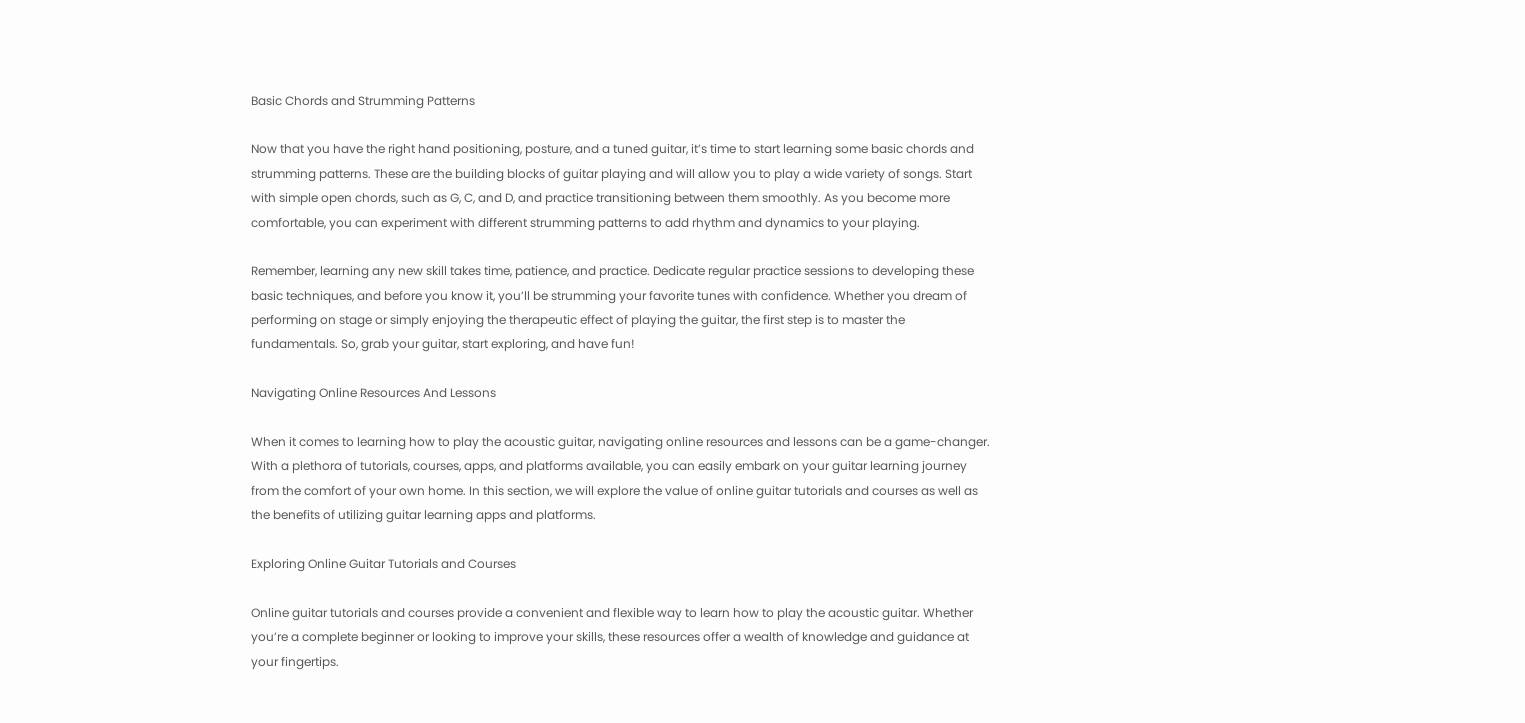Basic Chords and Strumming Patterns

Now that you have the right hand positioning, posture, and a tuned guitar, it’s time to start learning some basic chords and strumming patterns. These are the building blocks of guitar playing and will allow you to play a wide variety of songs. Start with simple open chords, such as G, C, and D, and practice transitioning between them smoothly. As you become more comfortable, you can experiment with different strumming patterns to add rhythm and dynamics to your playing.

Remember, learning any new skill takes time, patience, and practice. Dedicate regular practice sessions to developing these basic techniques, and before you know it, you’ll be strumming your favorite tunes with confidence. Whether you dream of performing on stage or simply enjoying the therapeutic effect of playing the guitar, the first step is to master the fundamentals. So, grab your guitar, start exploring, and have fun!

Navigating Online Resources And Lessons

When it comes to learning how to play the acoustic guitar, navigating online resources and lessons can be a game-changer. With a plethora of tutorials, courses, apps, and platforms available, you can easily embark on your guitar learning journey from the comfort of your own home. In this section, we will explore the value of online guitar tutorials and courses as well as the benefits of utilizing guitar learning apps and platforms.

Exploring Online Guitar Tutorials and Courses

Online guitar tutorials and courses provide a convenient and flexible way to learn how to play the acoustic guitar. Whether you’re a complete beginner or looking to improve your skills, these resources offer a wealth of knowledge and guidance at your fingertips.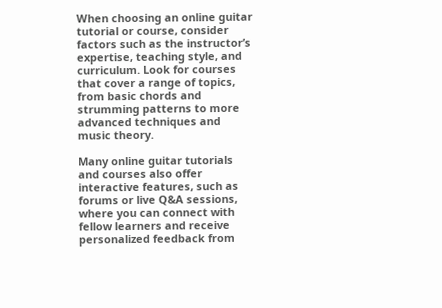When choosing an online guitar tutorial or course, consider factors such as the instructor’s expertise, teaching style, and curriculum. Look for courses that cover a range of topics, from basic chords and strumming patterns to more advanced techniques and music theory.

Many online guitar tutorials and courses also offer interactive features, such as forums or live Q&A sessions, where you can connect with fellow learners and receive personalized feedback from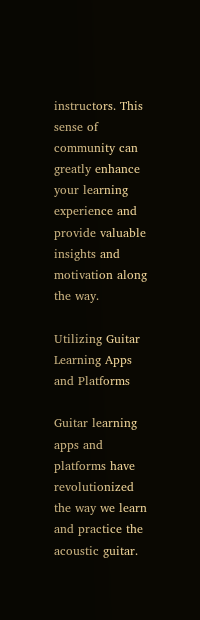instructors. This sense of community can greatly enhance your learning experience and provide valuable insights and motivation along the way.

Utilizing Guitar Learning Apps and Platforms

Guitar learning apps and platforms have revolutionized the way we learn and practice the acoustic guitar.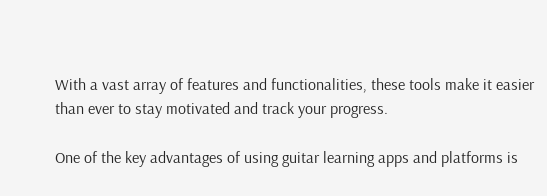With a vast array of features and functionalities, these tools make it easier than ever to stay motivated and track your progress.

One of the key advantages of using guitar learning apps and platforms is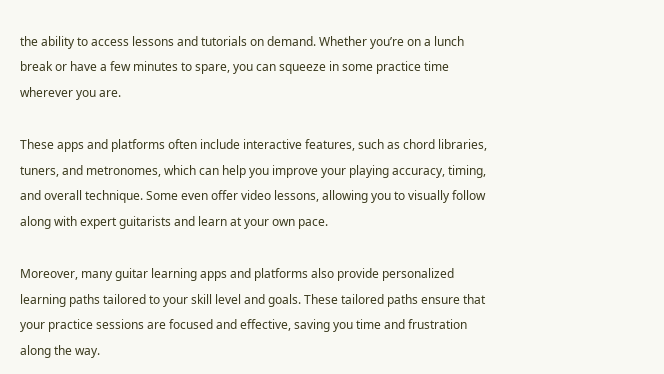the ability to access lessons and tutorials on demand. Whether you’re on a lunch break or have a few minutes to spare, you can squeeze in some practice time wherever you are.

These apps and platforms often include interactive features, such as chord libraries, tuners, and metronomes, which can help you improve your playing accuracy, timing, and overall technique. Some even offer video lessons, allowing you to visually follow along with expert guitarists and learn at your own pace.

Moreover, many guitar learning apps and platforms also provide personalized learning paths tailored to your skill level and goals. These tailored paths ensure that your practice sessions are focused and effective, saving you time and frustration along the way.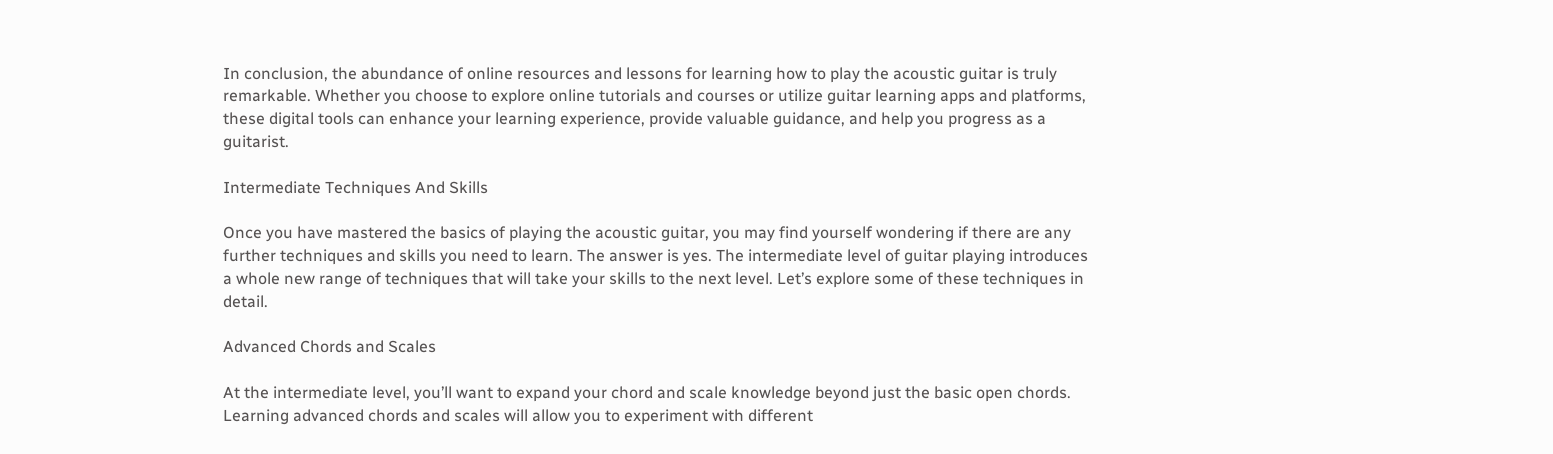In conclusion, the abundance of online resources and lessons for learning how to play the acoustic guitar is truly remarkable. Whether you choose to explore online tutorials and courses or utilize guitar learning apps and platforms, these digital tools can enhance your learning experience, provide valuable guidance, and help you progress as a guitarist.

Intermediate Techniques And Skills

Once you have mastered the basics of playing the acoustic guitar, you may find yourself wondering if there are any further techniques and skills you need to learn. The answer is yes. The intermediate level of guitar playing introduces a whole new range of techniques that will take your skills to the next level. Let’s explore some of these techniques in detail.

Advanced Chords and Scales

At the intermediate level, you’ll want to expand your chord and scale knowledge beyond just the basic open chords. Learning advanced chords and scales will allow you to experiment with different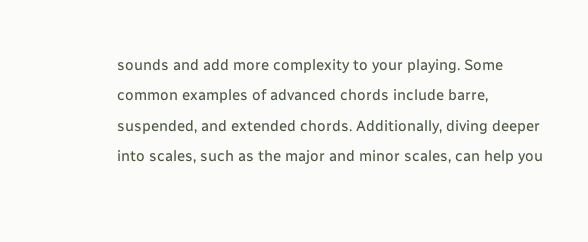sounds and add more complexity to your playing. Some common examples of advanced chords include barre, suspended, and extended chords. Additionally, diving deeper into scales, such as the major and minor scales, can help you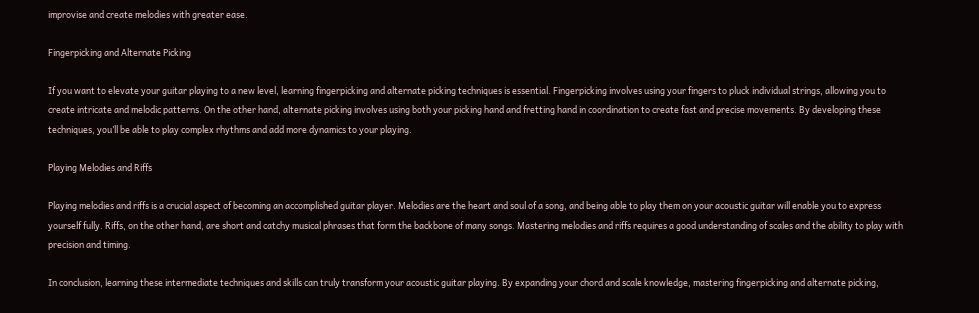improvise and create melodies with greater ease.

Fingerpicking and Alternate Picking

If you want to elevate your guitar playing to a new level, learning fingerpicking and alternate picking techniques is essential. Fingerpicking involves using your fingers to pluck individual strings, allowing you to create intricate and melodic patterns. On the other hand, alternate picking involves using both your picking hand and fretting hand in coordination to create fast and precise movements. By developing these techniques, you’ll be able to play complex rhythms and add more dynamics to your playing.

Playing Melodies and Riffs

Playing melodies and riffs is a crucial aspect of becoming an accomplished guitar player. Melodies are the heart and soul of a song, and being able to play them on your acoustic guitar will enable you to express yourself fully. Riffs, on the other hand, are short and catchy musical phrases that form the backbone of many songs. Mastering melodies and riffs requires a good understanding of scales and the ability to play with precision and timing.

In conclusion, learning these intermediate techniques and skills can truly transform your acoustic guitar playing. By expanding your chord and scale knowledge, mastering fingerpicking and alternate picking,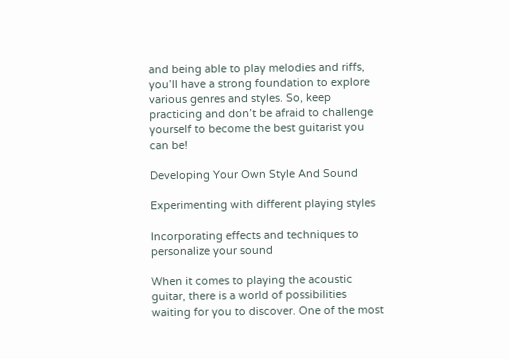and being able to play melodies and riffs, you’ll have a strong foundation to explore various genres and styles. So, keep practicing and don’t be afraid to challenge yourself to become the best guitarist you can be!

Developing Your Own Style And Sound

Experimenting with different playing styles

Incorporating effects and techniques to personalize your sound

When it comes to playing the acoustic guitar, there is a world of possibilities waiting for you to discover. One of the most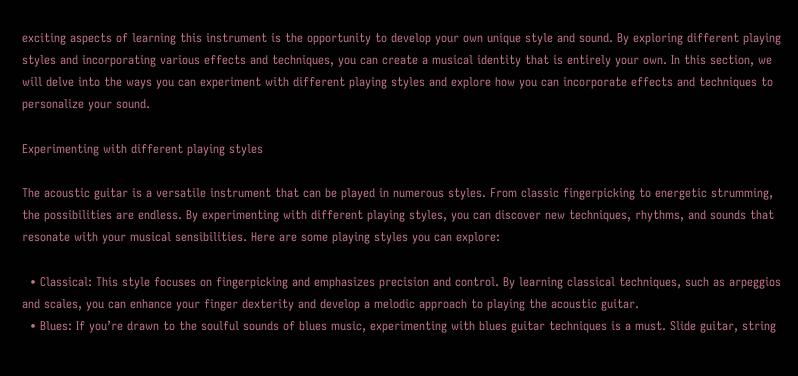exciting aspects of learning this instrument is the opportunity to develop your own unique style and sound. By exploring different playing styles and incorporating various effects and techniques, you can create a musical identity that is entirely your own. In this section, we will delve into the ways you can experiment with different playing styles and explore how you can incorporate effects and techniques to personalize your sound.

Experimenting with different playing styles

The acoustic guitar is a versatile instrument that can be played in numerous styles. From classic fingerpicking to energetic strumming, the possibilities are endless. By experimenting with different playing styles, you can discover new techniques, rhythms, and sounds that resonate with your musical sensibilities. Here are some playing styles you can explore:

  • Classical: This style focuses on fingerpicking and emphasizes precision and control. By learning classical techniques, such as arpeggios and scales, you can enhance your finger dexterity and develop a melodic approach to playing the acoustic guitar.
  • Blues: If you’re drawn to the soulful sounds of blues music, experimenting with blues guitar techniques is a must. Slide guitar, string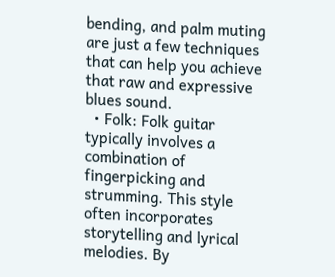bending, and palm muting are just a few techniques that can help you achieve that raw and expressive blues sound.
  • Folk: Folk guitar typically involves a combination of fingerpicking and strumming. This style often incorporates storytelling and lyrical melodies. By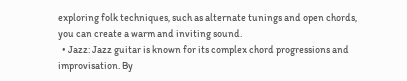exploring folk techniques, such as alternate tunings and open chords, you can create a warm and inviting sound.
  • Jazz: Jazz guitar is known for its complex chord progressions and improvisation. By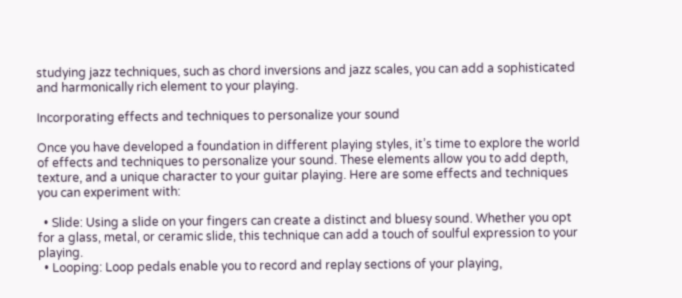studying jazz techniques, such as chord inversions and jazz scales, you can add a sophisticated and harmonically rich element to your playing.

Incorporating effects and techniques to personalize your sound

Once you have developed a foundation in different playing styles, it’s time to explore the world of effects and techniques to personalize your sound. These elements allow you to add depth, texture, and a unique character to your guitar playing. Here are some effects and techniques you can experiment with:

  • Slide: Using a slide on your fingers can create a distinct and bluesy sound. Whether you opt for a glass, metal, or ceramic slide, this technique can add a touch of soulful expression to your playing.
  • Looping: Loop pedals enable you to record and replay sections of your playing,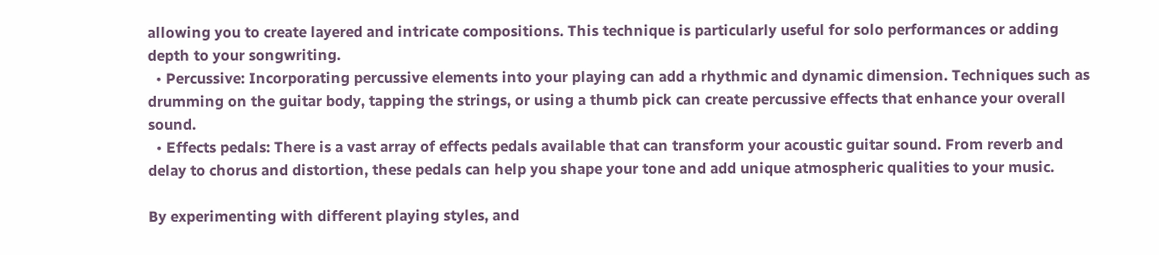allowing you to create layered and intricate compositions. This technique is particularly useful for solo performances or adding depth to your songwriting.
  • Percussive: Incorporating percussive elements into your playing can add a rhythmic and dynamic dimension. Techniques such as drumming on the guitar body, tapping the strings, or using a thumb pick can create percussive effects that enhance your overall sound.
  • Effects pedals: There is a vast array of effects pedals available that can transform your acoustic guitar sound. From reverb and delay to chorus and distortion, these pedals can help you shape your tone and add unique atmospheric qualities to your music.

By experimenting with different playing styles, and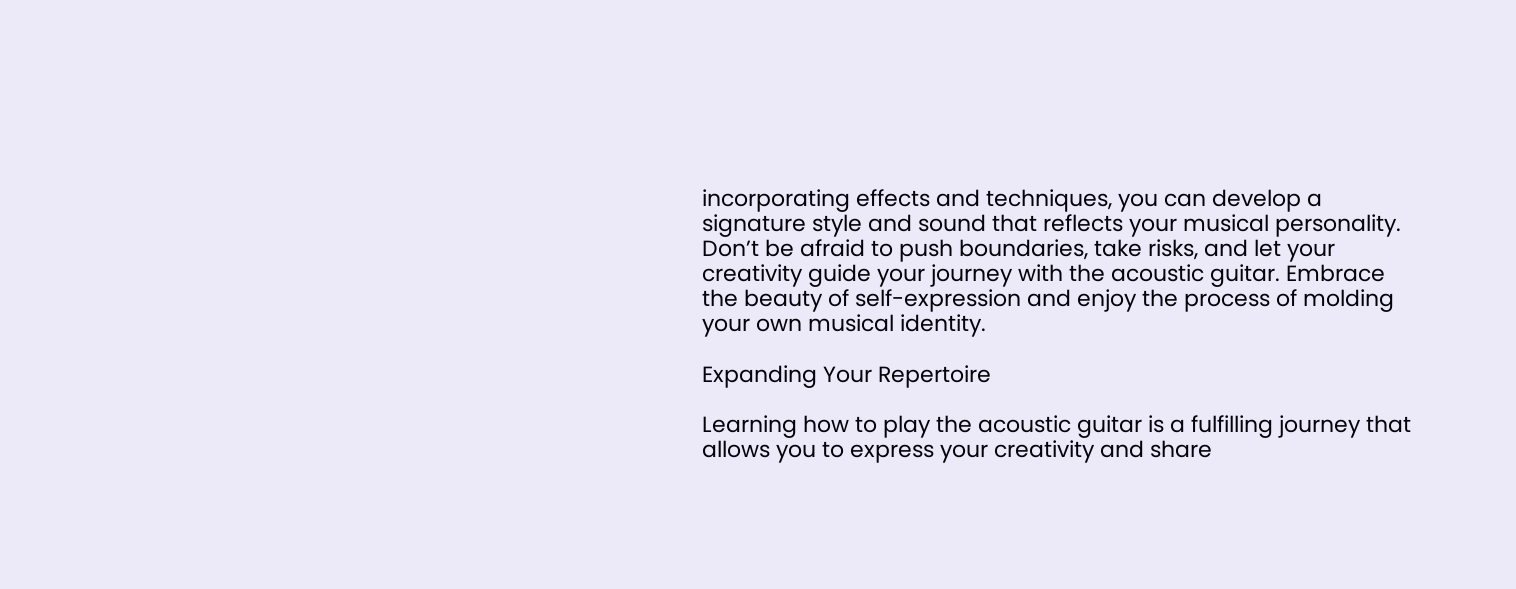incorporating effects and techniques, you can develop a signature style and sound that reflects your musical personality. Don’t be afraid to push boundaries, take risks, and let your creativity guide your journey with the acoustic guitar. Embrace the beauty of self-expression and enjoy the process of molding your own musical identity.

Expanding Your Repertoire

Learning how to play the acoustic guitar is a fulfilling journey that allows you to express your creativity and share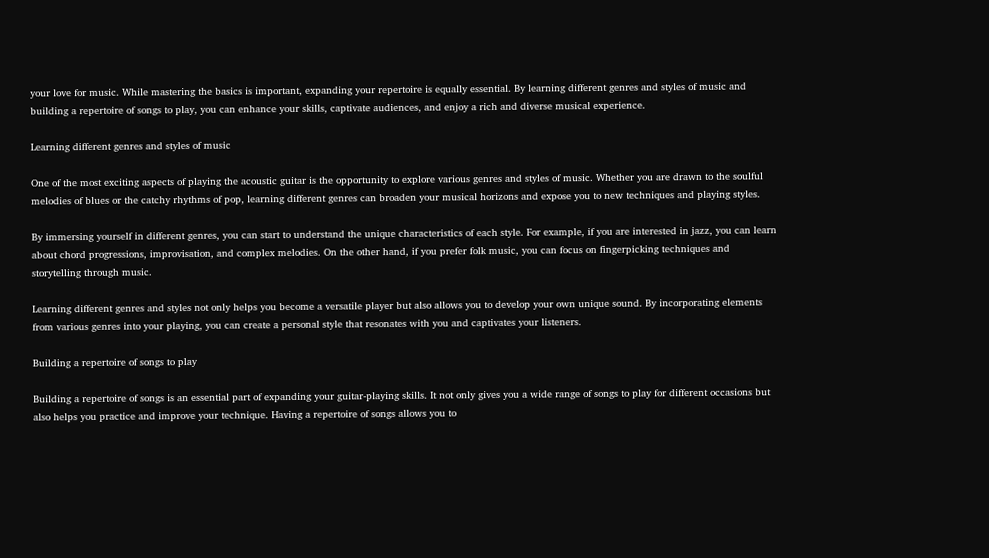your love for music. While mastering the basics is important, expanding your repertoire is equally essential. By learning different genres and styles of music and building a repertoire of songs to play, you can enhance your skills, captivate audiences, and enjoy a rich and diverse musical experience.

Learning different genres and styles of music

One of the most exciting aspects of playing the acoustic guitar is the opportunity to explore various genres and styles of music. Whether you are drawn to the soulful melodies of blues or the catchy rhythms of pop, learning different genres can broaden your musical horizons and expose you to new techniques and playing styles.

By immersing yourself in different genres, you can start to understand the unique characteristics of each style. For example, if you are interested in jazz, you can learn about chord progressions, improvisation, and complex melodies. On the other hand, if you prefer folk music, you can focus on fingerpicking techniques and storytelling through music.

Learning different genres and styles not only helps you become a versatile player but also allows you to develop your own unique sound. By incorporating elements from various genres into your playing, you can create a personal style that resonates with you and captivates your listeners.

Building a repertoire of songs to play

Building a repertoire of songs is an essential part of expanding your guitar-playing skills. It not only gives you a wide range of songs to play for different occasions but also helps you practice and improve your technique. Having a repertoire of songs allows you to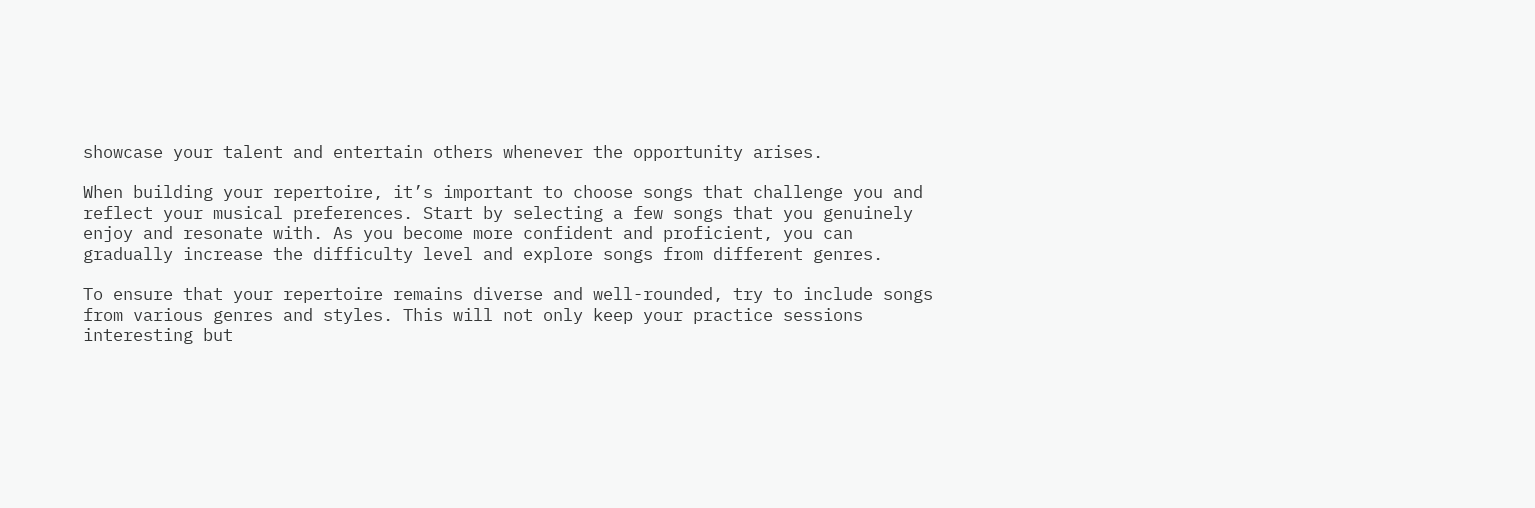showcase your talent and entertain others whenever the opportunity arises.

When building your repertoire, it’s important to choose songs that challenge you and reflect your musical preferences. Start by selecting a few songs that you genuinely enjoy and resonate with. As you become more confident and proficient, you can gradually increase the difficulty level and explore songs from different genres.

To ensure that your repertoire remains diverse and well-rounded, try to include songs from various genres and styles. This will not only keep your practice sessions interesting but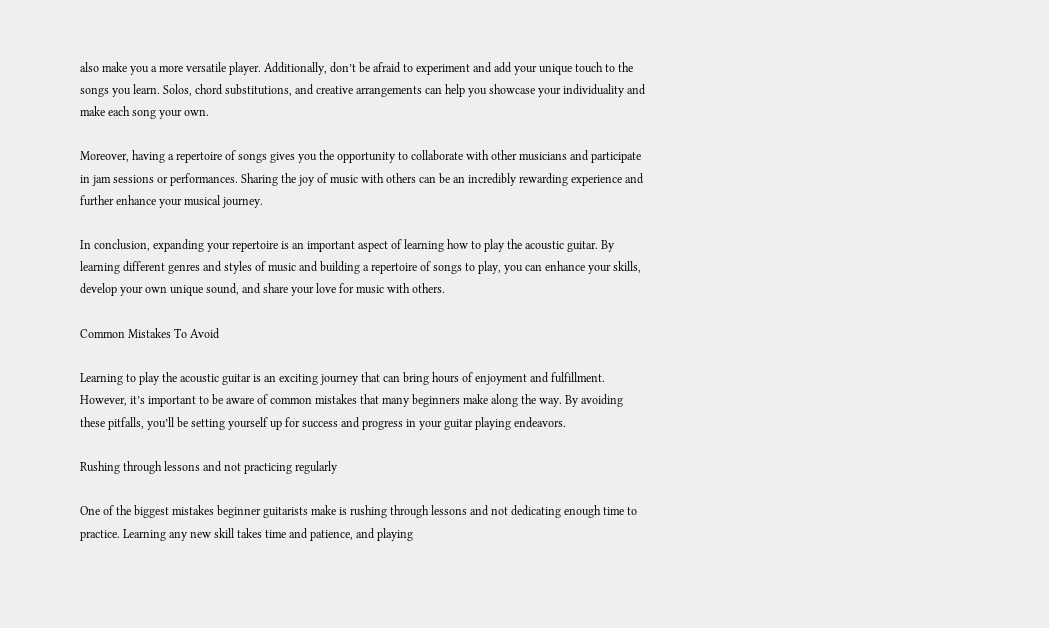also make you a more versatile player. Additionally, don’t be afraid to experiment and add your unique touch to the songs you learn. Solos, chord substitutions, and creative arrangements can help you showcase your individuality and make each song your own.

Moreover, having a repertoire of songs gives you the opportunity to collaborate with other musicians and participate in jam sessions or performances. Sharing the joy of music with others can be an incredibly rewarding experience and further enhance your musical journey.

In conclusion, expanding your repertoire is an important aspect of learning how to play the acoustic guitar. By learning different genres and styles of music and building a repertoire of songs to play, you can enhance your skills, develop your own unique sound, and share your love for music with others.

Common Mistakes To Avoid

Learning to play the acoustic guitar is an exciting journey that can bring hours of enjoyment and fulfillment. However, it’s important to be aware of common mistakes that many beginners make along the way. By avoiding these pitfalls, you’ll be setting yourself up for success and progress in your guitar playing endeavors.

Rushing through lessons and not practicing regularly

One of the biggest mistakes beginner guitarists make is rushing through lessons and not dedicating enough time to practice. Learning any new skill takes time and patience, and playing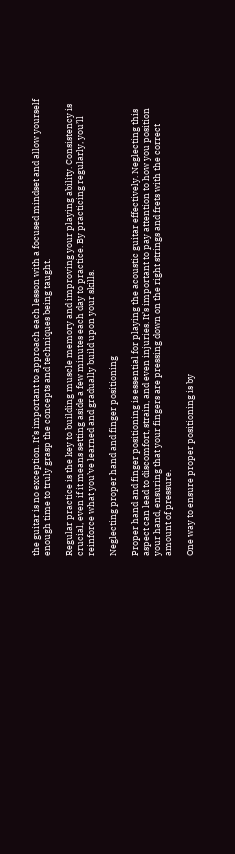the guitar is no exception. It’s important to approach each lesson with a focused mindset and allow yourself enough time to truly grasp the concepts and techniques being taught.

Regular practice is the key to building muscle memory and improving your playing ability. Consistency is crucial, even if it means setting aside a few minutes each day to practice. By practicing regularly, you’ll reinforce what you’ve learned and gradually build upon your skills.

Neglecting proper hand and finger positioning

Proper hand and finger positioning is essential for playing the acoustic guitar effectively. Neglecting this aspect can lead to discomfort, strain, and even injuries. It’s important to pay attention to how you position your hand, ensuring that your fingers are pressing down on the right strings and frets with the correct amount of pressure.

One way to ensure proper positioning is by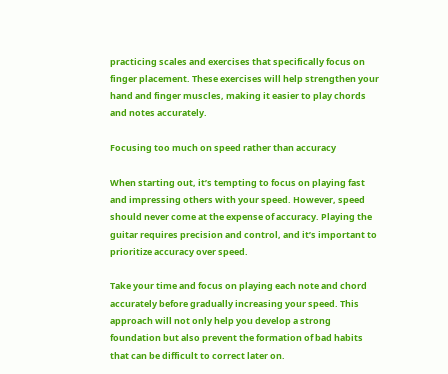practicing scales and exercises that specifically focus on finger placement. These exercises will help strengthen your hand and finger muscles, making it easier to play chords and notes accurately.

Focusing too much on speed rather than accuracy

When starting out, it’s tempting to focus on playing fast and impressing others with your speed. However, speed should never come at the expense of accuracy. Playing the guitar requires precision and control, and it’s important to prioritize accuracy over speed.

Take your time and focus on playing each note and chord accurately before gradually increasing your speed. This approach will not only help you develop a strong foundation but also prevent the formation of bad habits that can be difficult to correct later on.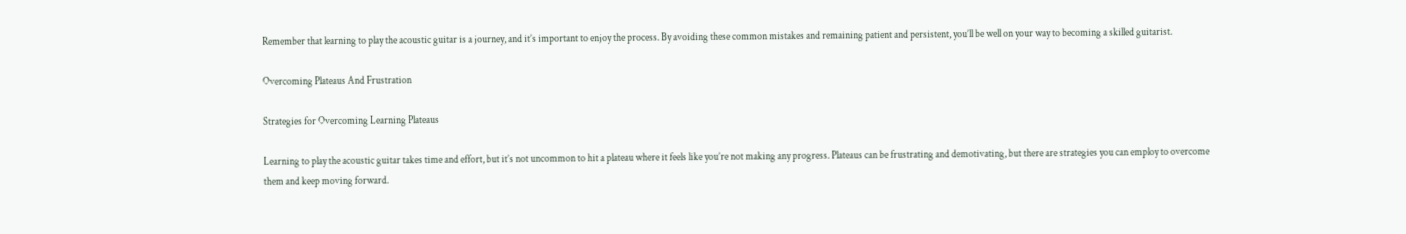Remember that learning to play the acoustic guitar is a journey, and it’s important to enjoy the process. By avoiding these common mistakes and remaining patient and persistent, you’ll be well on your way to becoming a skilled guitarist.

Overcoming Plateaus And Frustration

Strategies for Overcoming Learning Plateaus

Learning to play the acoustic guitar takes time and effort, but it’s not uncommon to hit a plateau where it feels like you’re not making any progress. Plateaus can be frustrating and demotivating, but there are strategies you can employ to overcome them and keep moving forward.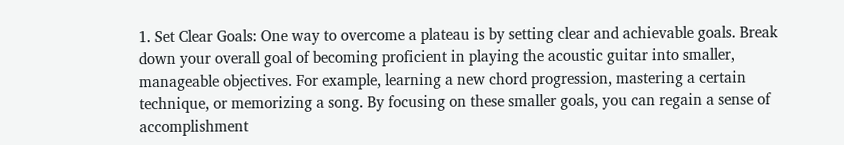1. Set Clear Goals: One way to overcome a plateau is by setting clear and achievable goals. Break down your overall goal of becoming proficient in playing the acoustic guitar into smaller, manageable objectives. For example, learning a new chord progression, mastering a certain technique, or memorizing a song. By focusing on these smaller goals, you can regain a sense of accomplishment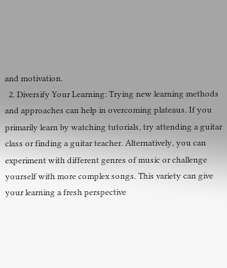and motivation.
  2. Diversify Your Learning: Trying new learning methods and approaches can help in overcoming plateaus. If you primarily learn by watching tutorials, try attending a guitar class or finding a guitar teacher. Alternatively, you can experiment with different genres of music or challenge yourself with more complex songs. This variety can give your learning a fresh perspective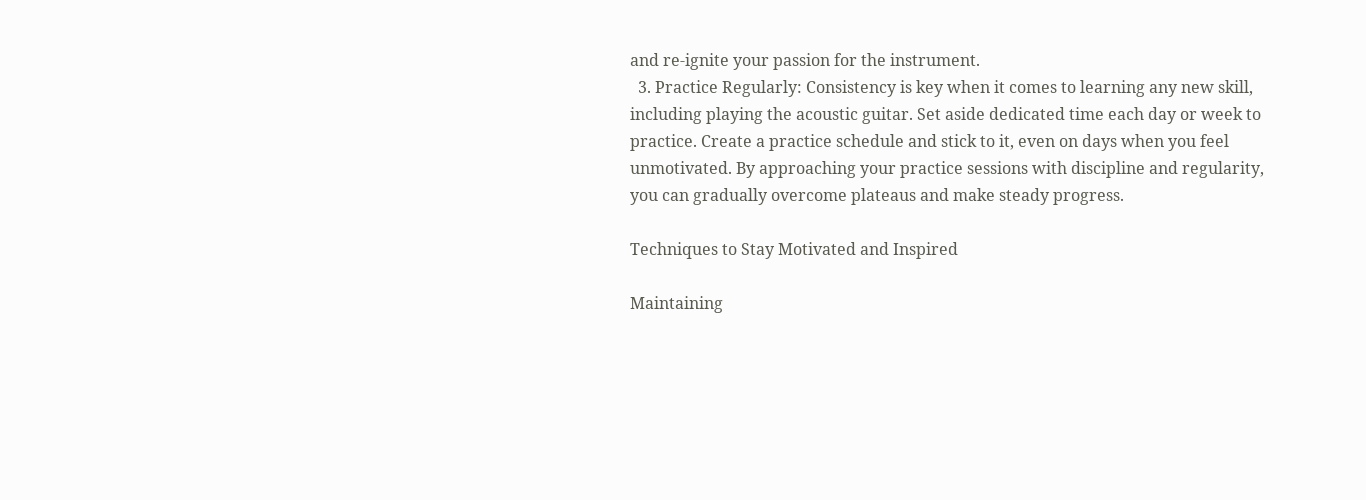and re-ignite your passion for the instrument.
  3. Practice Regularly: Consistency is key when it comes to learning any new skill, including playing the acoustic guitar. Set aside dedicated time each day or week to practice. Create a practice schedule and stick to it, even on days when you feel unmotivated. By approaching your practice sessions with discipline and regularity, you can gradually overcome plateaus and make steady progress.

Techniques to Stay Motivated and Inspired

Maintaining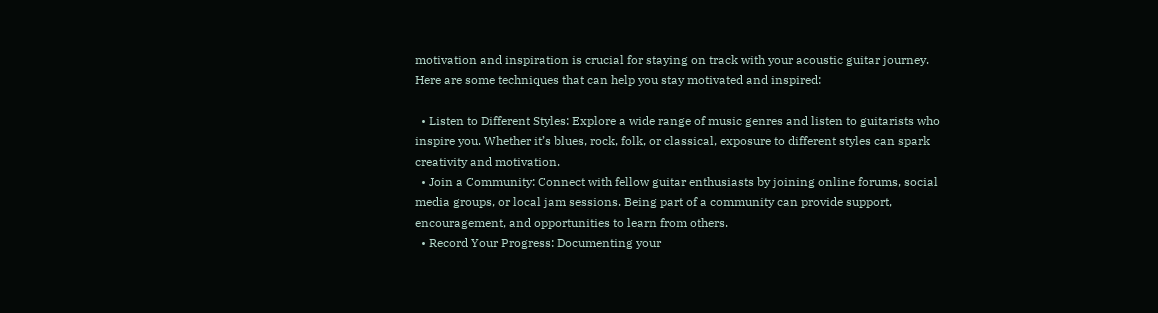motivation and inspiration is crucial for staying on track with your acoustic guitar journey. Here are some techniques that can help you stay motivated and inspired:

  • Listen to Different Styles: Explore a wide range of music genres and listen to guitarists who inspire you. Whether it’s blues, rock, folk, or classical, exposure to different styles can spark creativity and motivation.
  • Join a Community: Connect with fellow guitar enthusiasts by joining online forums, social media groups, or local jam sessions. Being part of a community can provide support, encouragement, and opportunities to learn from others.
  • Record Your Progress: Documenting your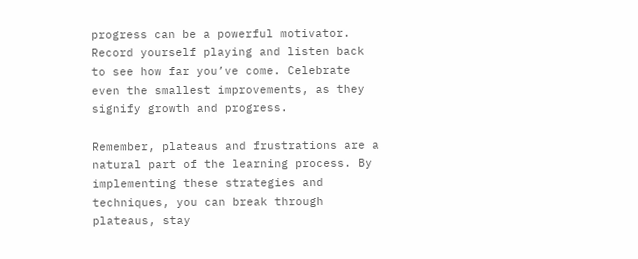progress can be a powerful motivator. Record yourself playing and listen back to see how far you’ve come. Celebrate even the smallest improvements, as they signify growth and progress.

Remember, plateaus and frustrations are a natural part of the learning process. By implementing these strategies and techniques, you can break through plateaus, stay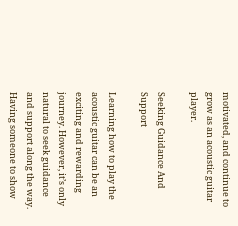motivated, and continue to grow as an acoustic guitar player.

Seeking Guidance And Support

Learning how to play the acoustic guitar can be an exciting and rewarding journey. However, it’s only natural to seek guidance and support along the way. Having someone to show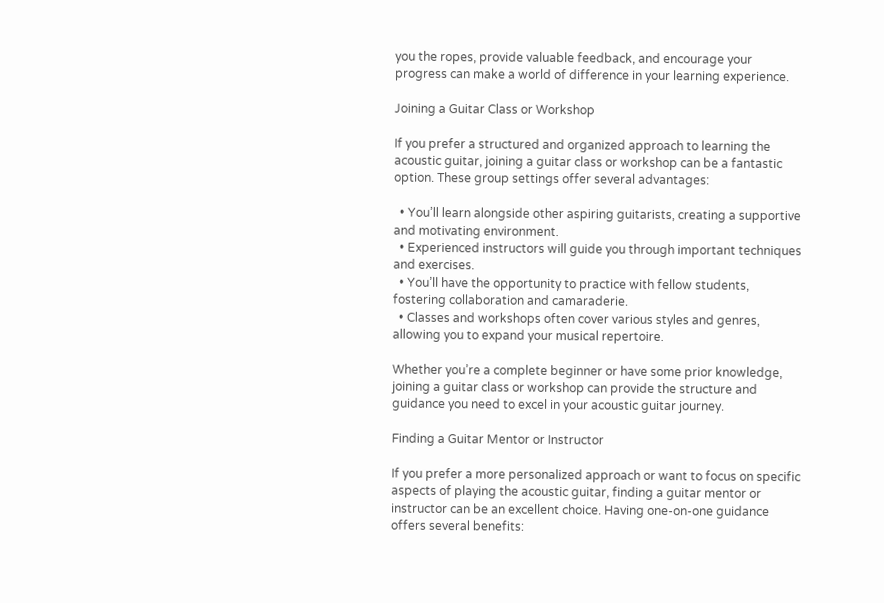you the ropes, provide valuable feedback, and encourage your progress can make a world of difference in your learning experience.

Joining a Guitar Class or Workshop

If you prefer a structured and organized approach to learning the acoustic guitar, joining a guitar class or workshop can be a fantastic option. These group settings offer several advantages:

  • You’ll learn alongside other aspiring guitarists, creating a supportive and motivating environment.
  • Experienced instructors will guide you through important techniques and exercises.
  • You’ll have the opportunity to practice with fellow students, fostering collaboration and camaraderie.
  • Classes and workshops often cover various styles and genres, allowing you to expand your musical repertoire.

Whether you’re a complete beginner or have some prior knowledge, joining a guitar class or workshop can provide the structure and guidance you need to excel in your acoustic guitar journey.

Finding a Guitar Mentor or Instructor

If you prefer a more personalized approach or want to focus on specific aspects of playing the acoustic guitar, finding a guitar mentor or instructor can be an excellent choice. Having one-on-one guidance offers several benefits: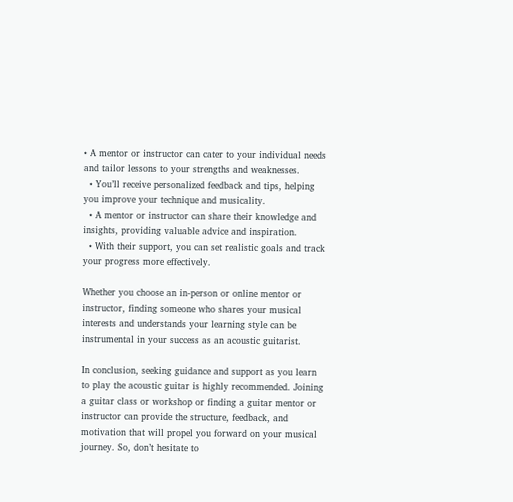• A mentor or instructor can cater to your individual needs and tailor lessons to your strengths and weaknesses.
  • You’ll receive personalized feedback and tips, helping you improve your technique and musicality.
  • A mentor or instructor can share their knowledge and insights, providing valuable advice and inspiration.
  • With their support, you can set realistic goals and track your progress more effectively.

Whether you choose an in-person or online mentor or instructor, finding someone who shares your musical interests and understands your learning style can be instrumental in your success as an acoustic guitarist.

In conclusion, seeking guidance and support as you learn to play the acoustic guitar is highly recommended. Joining a guitar class or workshop or finding a guitar mentor or instructor can provide the structure, feedback, and motivation that will propel you forward on your musical journey. So, don’t hesitate to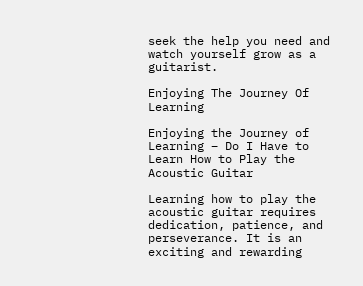seek the help you need and watch yourself grow as a guitarist.

Enjoying The Journey Of Learning

Enjoying the Journey of Learning – Do I Have to Learn How to Play the Acoustic Guitar

Learning how to play the acoustic guitar requires dedication, patience, and perseverance. It is an exciting and rewarding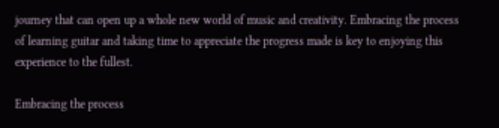journey that can open up a whole new world of music and creativity. Embracing the process of learning guitar and taking time to appreciate the progress made is key to enjoying this experience to the fullest.

Embracing the process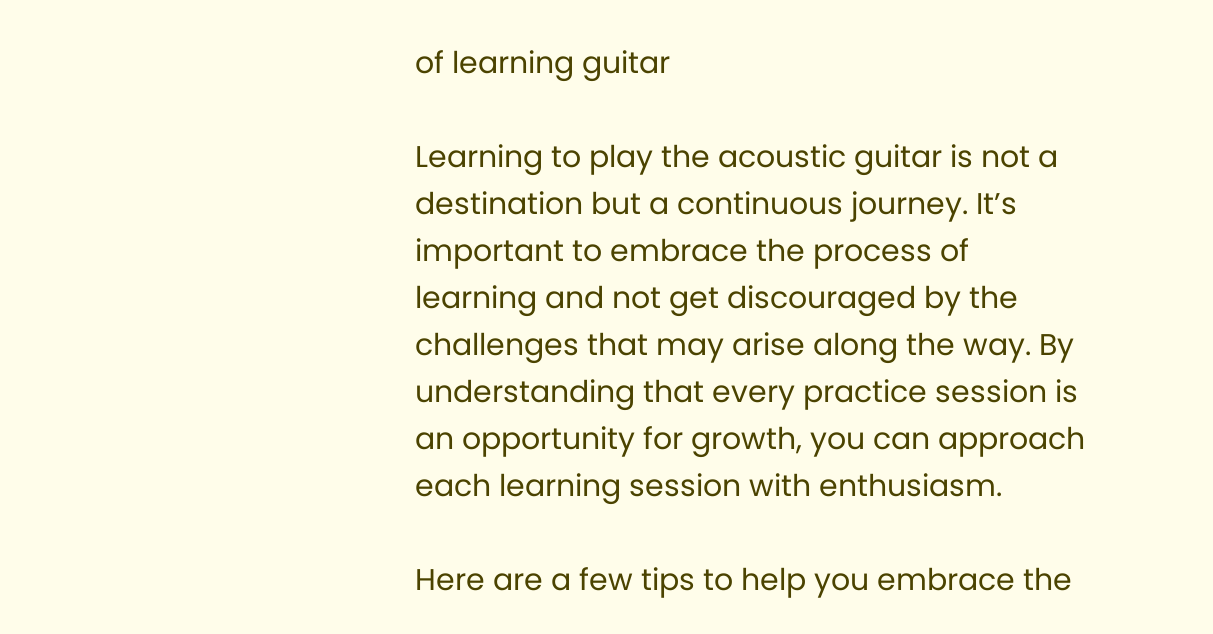of learning guitar

Learning to play the acoustic guitar is not a destination but a continuous journey. It’s important to embrace the process of learning and not get discouraged by the challenges that may arise along the way. By understanding that every practice session is an opportunity for growth, you can approach each learning session with enthusiasm.

Here are a few tips to help you embrace the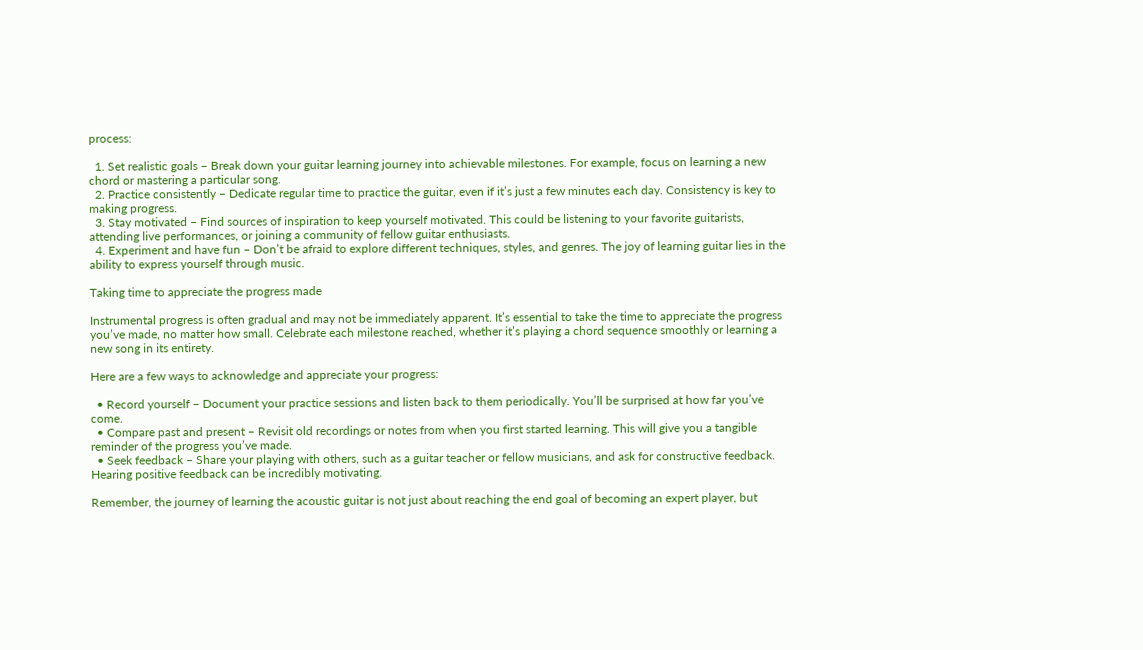process:

  1. Set realistic goals – Break down your guitar learning journey into achievable milestones. For example, focus on learning a new chord or mastering a particular song.
  2. Practice consistently – Dedicate regular time to practice the guitar, even if it’s just a few minutes each day. Consistency is key to making progress.
  3. Stay motivated – Find sources of inspiration to keep yourself motivated. This could be listening to your favorite guitarists, attending live performances, or joining a community of fellow guitar enthusiasts.
  4. Experiment and have fun – Don’t be afraid to explore different techniques, styles, and genres. The joy of learning guitar lies in the ability to express yourself through music.

Taking time to appreciate the progress made

Instrumental progress is often gradual and may not be immediately apparent. It’s essential to take the time to appreciate the progress you’ve made, no matter how small. Celebrate each milestone reached, whether it’s playing a chord sequence smoothly or learning a new song in its entirety.

Here are a few ways to acknowledge and appreciate your progress:

  • Record yourself – Document your practice sessions and listen back to them periodically. You’ll be surprised at how far you’ve come.
  • Compare past and present – Revisit old recordings or notes from when you first started learning. This will give you a tangible reminder of the progress you’ve made.
  • Seek feedback – Share your playing with others, such as a guitar teacher or fellow musicians, and ask for constructive feedback. Hearing positive feedback can be incredibly motivating.

Remember, the journey of learning the acoustic guitar is not just about reaching the end goal of becoming an expert player, but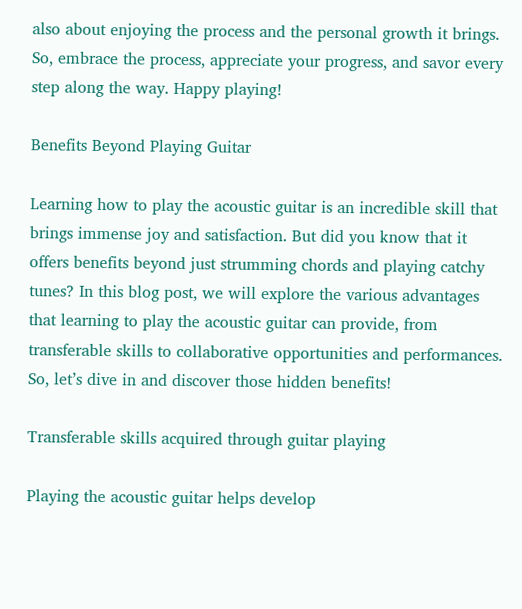also about enjoying the process and the personal growth it brings. So, embrace the process, appreciate your progress, and savor every step along the way. Happy playing!

Benefits Beyond Playing Guitar

Learning how to play the acoustic guitar is an incredible skill that brings immense joy and satisfaction. But did you know that it offers benefits beyond just strumming chords and playing catchy tunes? In this blog post, we will explore the various advantages that learning to play the acoustic guitar can provide, from transferable skills to collaborative opportunities and performances. So, let’s dive in and discover those hidden benefits!

Transferable skills acquired through guitar playing

Playing the acoustic guitar helps develop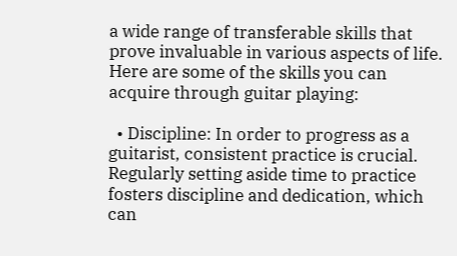a wide range of transferable skills that prove invaluable in various aspects of life. Here are some of the skills you can acquire through guitar playing:

  • Discipline: In order to progress as a guitarist, consistent practice is crucial. Regularly setting aside time to practice fosters discipline and dedication, which can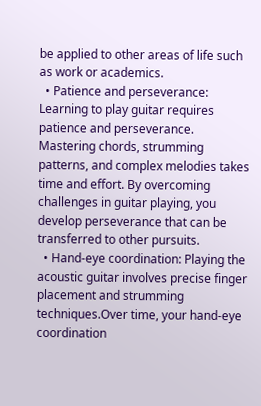be applied to other areas of life such as work or academics.
  • Patience and perseverance: Learning to play guitar requires patience and perseverance. Mastering chords, strumming patterns, and complex melodies takes time and effort. By overcoming challenges in guitar playing, you develop perseverance that can be transferred to other pursuits.
  • Hand-eye coordination: Playing the acoustic guitar involves precise finger placement and strumming techniques.Over time, your hand-eye coordination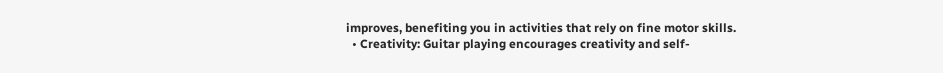improves, benefiting you in activities that rely on fine motor skills.
  • Creativity: Guitar playing encourages creativity and self-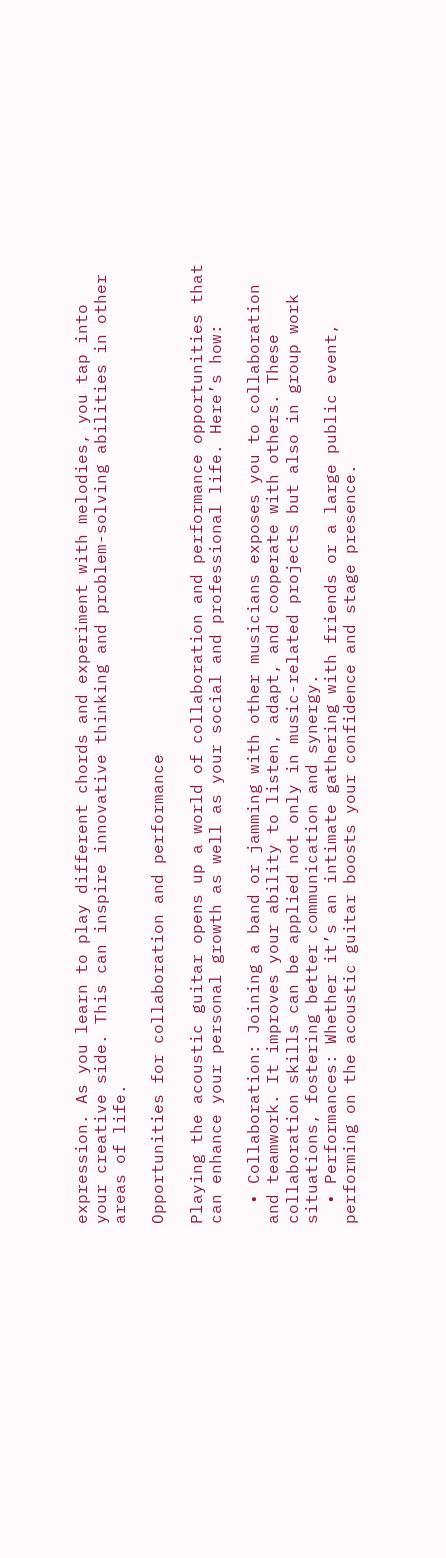expression. As you learn to play different chords and experiment with melodies, you tap into your creative side. This can inspire innovative thinking and problem-solving abilities in other areas of life.

Opportunities for collaboration and performance

Playing the acoustic guitar opens up a world of collaboration and performance opportunities that can enhance your personal growth as well as your social and professional life. Here’s how:

  • Collaboration: Joining a band or jamming with other musicians exposes you to collaboration and teamwork. It improves your ability to listen, adapt, and cooperate with others. These collaboration skills can be applied not only in music-related projects but also in group work situations, fostering better communication and synergy.
  • Performances: Whether it’s an intimate gathering with friends or a large public event, performing on the acoustic guitar boosts your confidence and stage presence.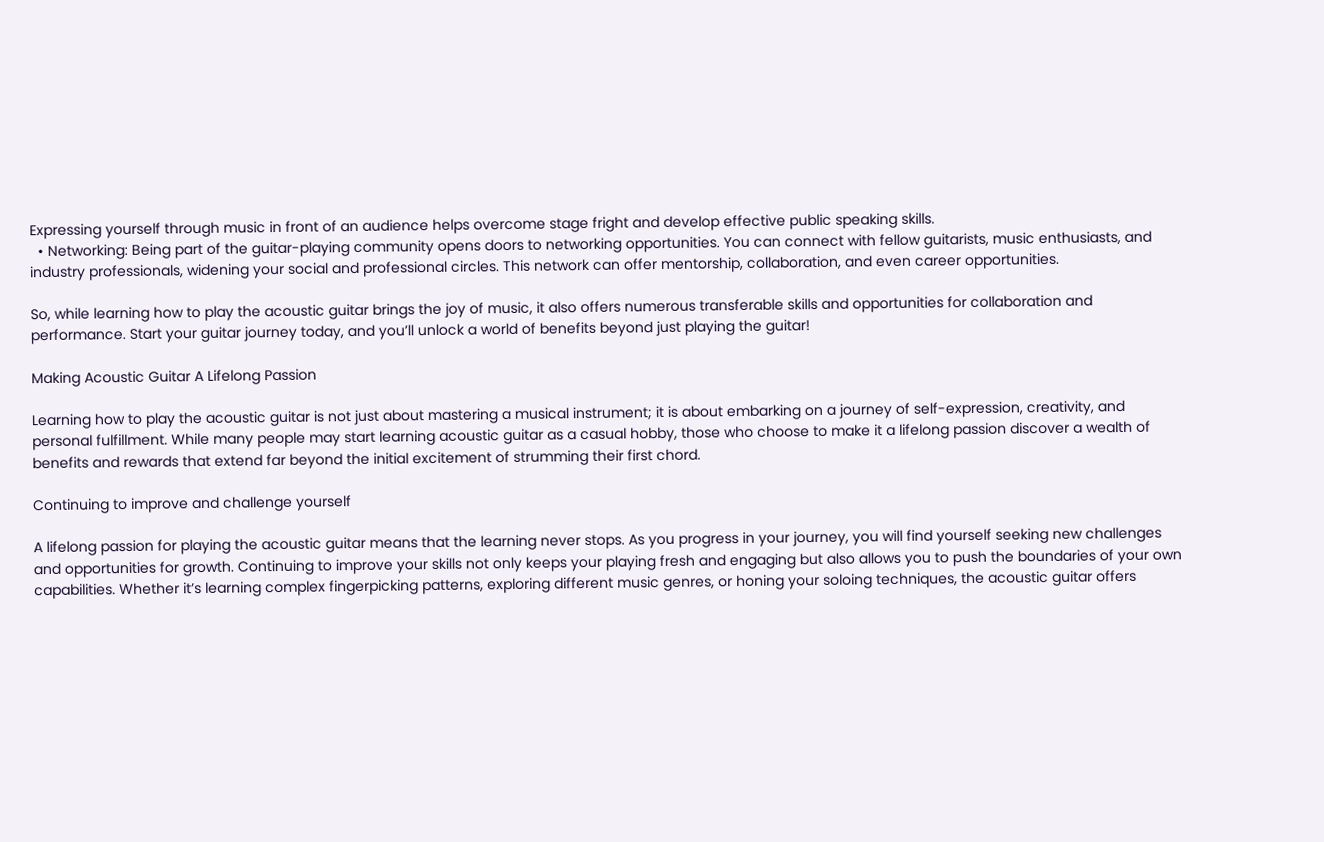Expressing yourself through music in front of an audience helps overcome stage fright and develop effective public speaking skills.
  • Networking: Being part of the guitar-playing community opens doors to networking opportunities. You can connect with fellow guitarists, music enthusiasts, and industry professionals, widening your social and professional circles. This network can offer mentorship, collaboration, and even career opportunities.

So, while learning how to play the acoustic guitar brings the joy of music, it also offers numerous transferable skills and opportunities for collaboration and performance. Start your guitar journey today, and you’ll unlock a world of benefits beyond just playing the guitar!

Making Acoustic Guitar A Lifelong Passion

Learning how to play the acoustic guitar is not just about mastering a musical instrument; it is about embarking on a journey of self-expression, creativity, and personal fulfillment. While many people may start learning acoustic guitar as a casual hobby, those who choose to make it a lifelong passion discover a wealth of benefits and rewards that extend far beyond the initial excitement of strumming their first chord.

Continuing to improve and challenge yourself

A lifelong passion for playing the acoustic guitar means that the learning never stops. As you progress in your journey, you will find yourself seeking new challenges and opportunities for growth. Continuing to improve your skills not only keeps your playing fresh and engaging but also allows you to push the boundaries of your own capabilities. Whether it’s learning complex fingerpicking patterns, exploring different music genres, or honing your soloing techniques, the acoustic guitar offers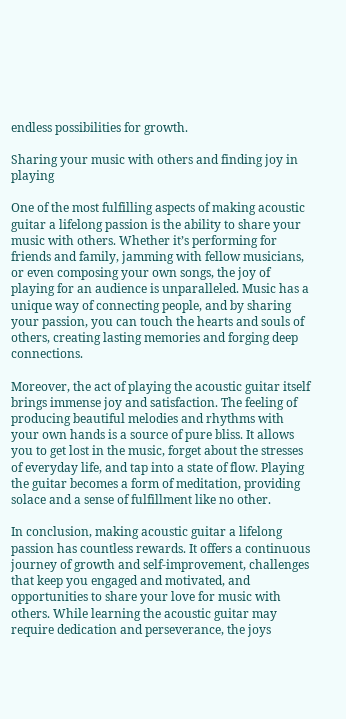endless possibilities for growth.

Sharing your music with others and finding joy in playing

One of the most fulfilling aspects of making acoustic guitar a lifelong passion is the ability to share your music with others. Whether it’s performing for friends and family, jamming with fellow musicians, or even composing your own songs, the joy of playing for an audience is unparalleled. Music has a unique way of connecting people, and by sharing your passion, you can touch the hearts and souls of others, creating lasting memories and forging deep connections.

Moreover, the act of playing the acoustic guitar itself brings immense joy and satisfaction. The feeling of producing beautiful melodies and rhythms with your own hands is a source of pure bliss. It allows you to get lost in the music, forget about the stresses of everyday life, and tap into a state of flow. Playing the guitar becomes a form of meditation, providing solace and a sense of fulfillment like no other.

In conclusion, making acoustic guitar a lifelong passion has countless rewards. It offers a continuous journey of growth and self-improvement, challenges that keep you engaged and motivated, and opportunities to share your love for music with others. While learning the acoustic guitar may require dedication and perseverance, the joys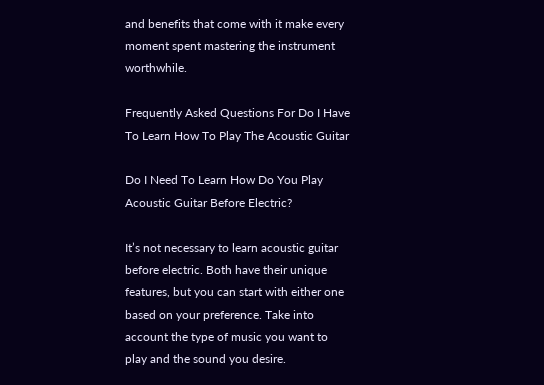and benefits that come with it make every moment spent mastering the instrument worthwhile.

Frequently Asked Questions For Do I Have To Learn How To Play The Acoustic Guitar

Do I Need To Learn How Do You Play Acoustic Guitar Before Electric?

It’s not necessary to learn acoustic guitar before electric. Both have their unique features, but you can start with either one based on your preference. Take into account the type of music you want to play and the sound you desire.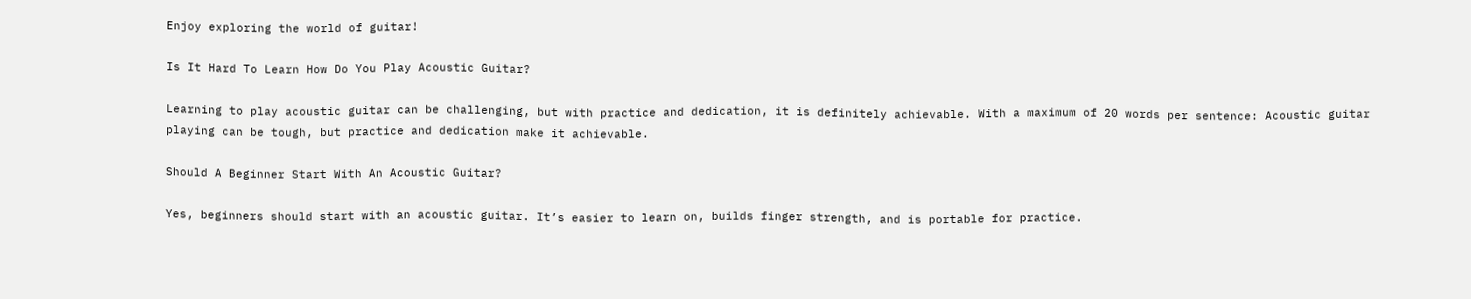Enjoy exploring the world of guitar!

Is It Hard To Learn How Do You Play Acoustic Guitar?

Learning to play acoustic guitar can be challenging, but with practice and dedication, it is definitely achievable. With a maximum of 20 words per sentence: Acoustic guitar playing can be tough, but practice and dedication make it achievable.

Should A Beginner Start With An Acoustic Guitar?

Yes, beginners should start with an acoustic guitar. It’s easier to learn on, builds finger strength, and is portable for practice.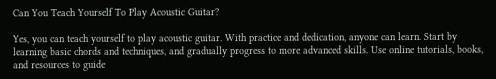Can You Teach Yourself To Play Acoustic Guitar?

Yes, you can teach yourself to play acoustic guitar. With practice and dedication, anyone can learn. Start by learning basic chords and techniques, and gradually progress to more advanced skills. Use online tutorials, books, and resources to guide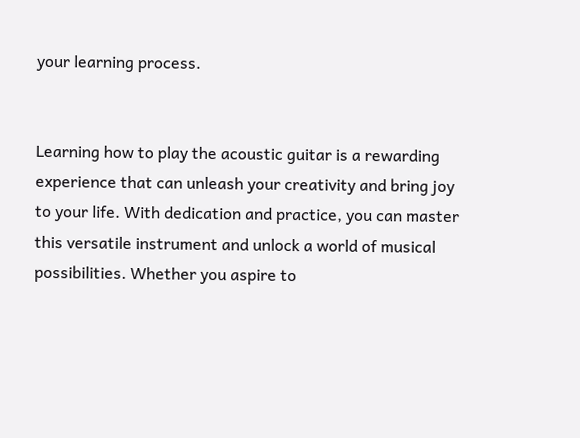your learning process.


Learning how to play the acoustic guitar is a rewarding experience that can unleash your creativity and bring joy to your life. With dedication and practice, you can master this versatile instrument and unlock a world of musical possibilities. Whether you aspire to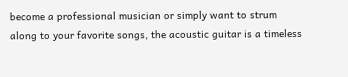become a professional musician or simply want to strum along to your favorite songs, the acoustic guitar is a timeless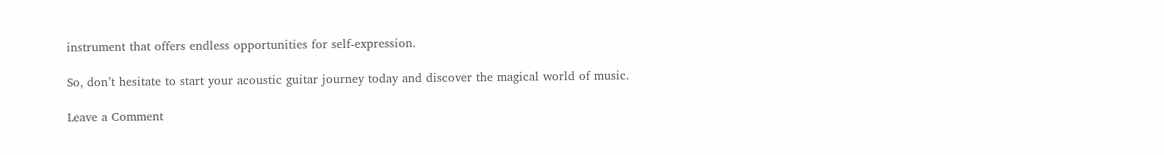instrument that offers endless opportunities for self-expression.

So, don’t hesitate to start your acoustic guitar journey today and discover the magical world of music.

Leave a Comment